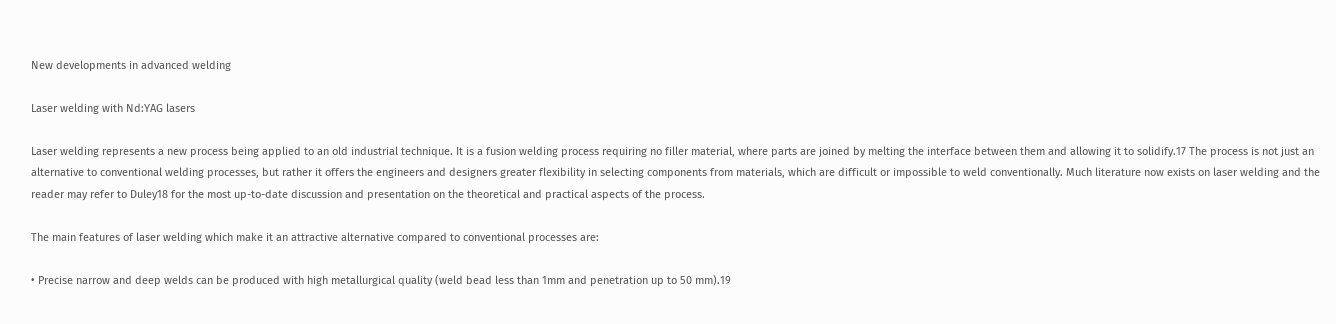New developments in advanced welding

Laser welding with Nd:YAG lasers

Laser welding represents a new process being applied to an old industrial technique. It is a fusion welding process requiring no filler material, where parts are joined by melting the interface between them and allowing it to solidify.17 The process is not just an alternative to conventional welding processes, but rather it offers the engineers and designers greater flexibility in selecting components from materials, which are difficult or impossible to weld conventionally. Much literature now exists on laser welding and the reader may refer to Duley18 for the most up-to-date discussion and presentation on the theoretical and practical aspects of the process.

The main features of laser welding which make it an attractive alternative compared to conventional processes are:

• Precise narrow and deep welds can be produced with high metallurgical quality (weld bead less than 1mm and penetration up to 50 mm).19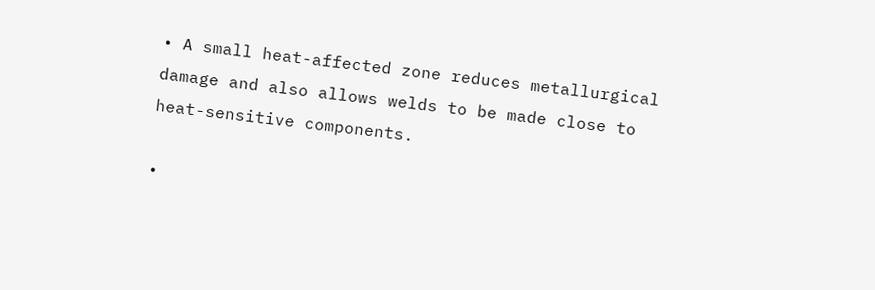• A small heat-affected zone reduces metallurgical damage and also allows welds to be made close to heat-sensitive components.

•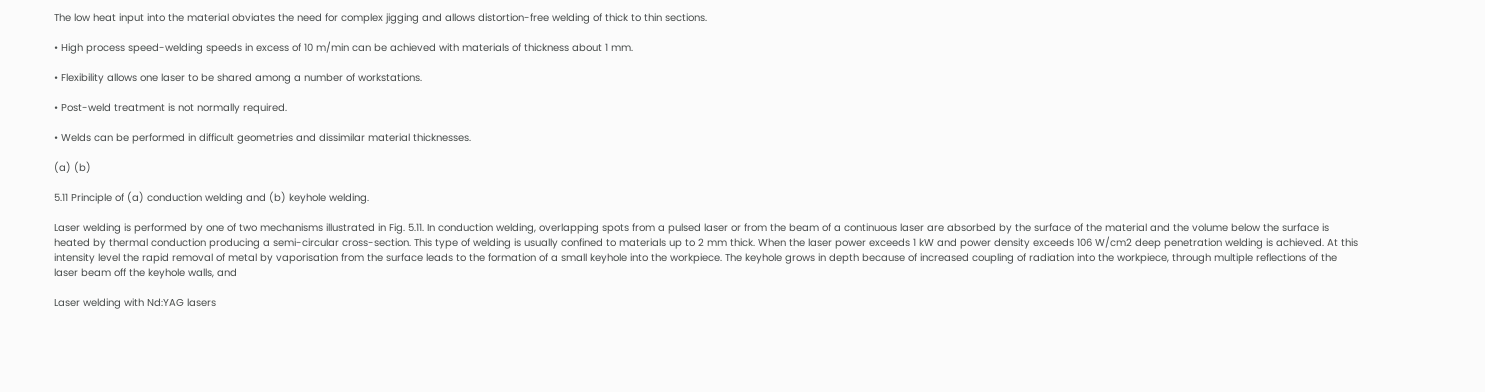The low heat input into the material obviates the need for complex jigging and allows distortion-free welding of thick to thin sections.

• High process speed-welding speeds in excess of 10 m/min can be achieved with materials of thickness about 1 mm.

• Flexibility allows one laser to be shared among a number of workstations.

• Post-weld treatment is not normally required.

• Welds can be performed in difficult geometries and dissimilar material thicknesses.

(a) (b)

5.11 Principle of (a) conduction welding and (b) keyhole welding.

Laser welding is performed by one of two mechanisms illustrated in Fig. 5.11. In conduction welding, overlapping spots from a pulsed laser or from the beam of a continuous laser are absorbed by the surface of the material and the volume below the surface is heated by thermal conduction producing a semi-circular cross-section. This type of welding is usually confined to materials up to 2 mm thick. When the laser power exceeds 1 kW and power density exceeds 106 W/cm2 deep penetration welding is achieved. At this intensity level the rapid removal of metal by vaporisation from the surface leads to the formation of a small keyhole into the workpiece. The keyhole grows in depth because of increased coupling of radiation into the workpiece, through multiple reflections of the laser beam off the keyhole walls, and

Laser welding with Nd:YAG lasers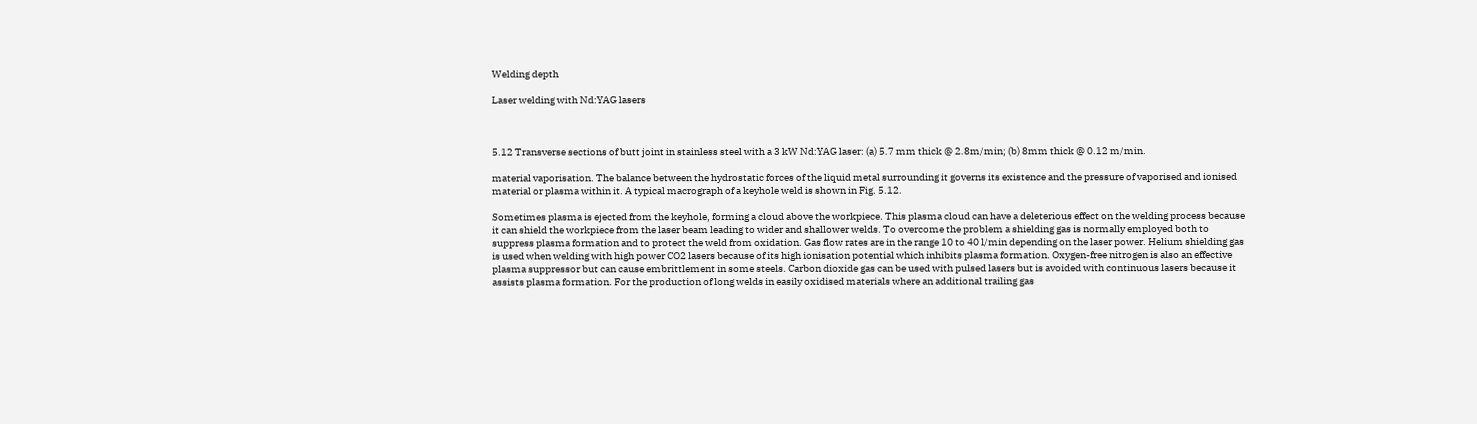Welding depth

Laser welding with Nd:YAG lasers



5.12 Transverse sections of butt joint in stainless steel with a 3 kW Nd:YAG laser: (a) 5.7 mm thick @ 2.8m/min; (b) 8mm thick @ 0.12 m/min.

material vaporisation. The balance between the hydrostatic forces of the liquid metal surrounding it governs its existence and the pressure of vaporised and ionised material or plasma within it. A typical macrograph of a keyhole weld is shown in Fig. 5.12.

Sometimes plasma is ejected from the keyhole, forming a cloud above the workpiece. This plasma cloud can have a deleterious effect on the welding process because it can shield the workpiece from the laser beam leading to wider and shallower welds. To overcome the problem a shielding gas is normally employed both to suppress plasma formation and to protect the weld from oxidation. Gas flow rates are in the range 10 to 40 l/min depending on the laser power. Helium shielding gas is used when welding with high power CO2 lasers because of its high ionisation potential which inhibits plasma formation. Oxygen-free nitrogen is also an effective plasma suppressor but can cause embrittlement in some steels. Carbon dioxide gas can be used with pulsed lasers but is avoided with continuous lasers because it assists plasma formation. For the production of long welds in easily oxidised materials where an additional trailing gas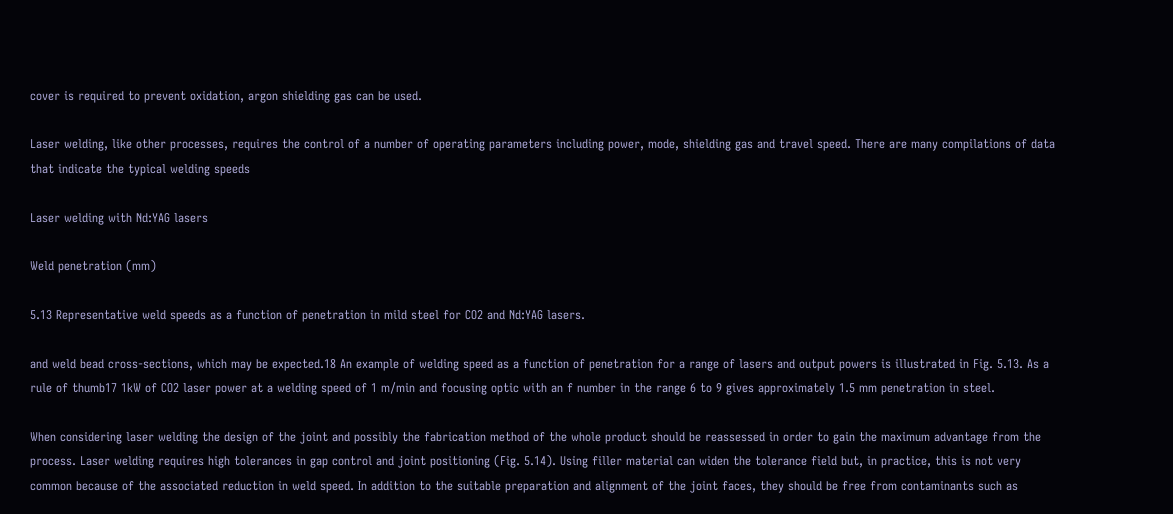cover is required to prevent oxidation, argon shielding gas can be used.

Laser welding, like other processes, requires the control of a number of operating parameters including power, mode, shielding gas and travel speed. There are many compilations of data that indicate the typical welding speeds

Laser welding with Nd:YAG lasers

Weld penetration (mm)

5.13 Representative weld speeds as a function of penetration in mild steel for CO2 and Nd:YAG lasers.

and weld bead cross-sections, which may be expected.18 An example of welding speed as a function of penetration for a range of lasers and output powers is illustrated in Fig. 5.13. As a rule of thumb17 1kW of CO2 laser power at a welding speed of 1 m/min and focusing optic with an f number in the range 6 to 9 gives approximately 1.5 mm penetration in steel.

When considering laser welding the design of the joint and possibly the fabrication method of the whole product should be reassessed in order to gain the maximum advantage from the process. Laser welding requires high tolerances in gap control and joint positioning (Fig. 5.14). Using filler material can widen the tolerance field but, in practice, this is not very common because of the associated reduction in weld speed. In addition to the suitable preparation and alignment of the joint faces, they should be free from contaminants such as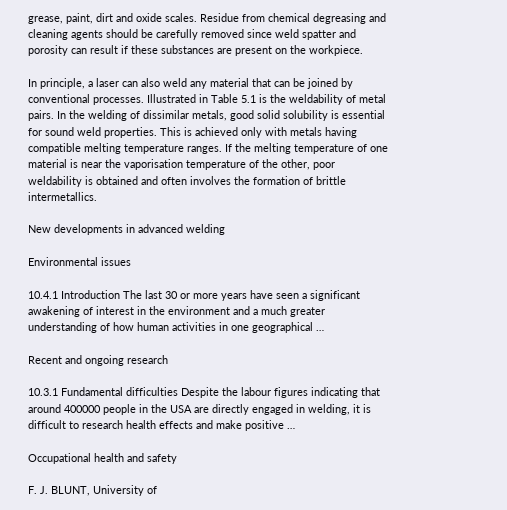grease, paint, dirt and oxide scales. Residue from chemical degreasing and cleaning agents should be carefully removed since weld spatter and porosity can result if these substances are present on the workpiece.

In principle, a laser can also weld any material that can be joined by conventional processes. Illustrated in Table 5.1 is the weldability of metal pairs. In the welding of dissimilar metals, good solid solubility is essential for sound weld properties. This is achieved only with metals having compatible melting temperature ranges. If the melting temperature of one material is near the vaporisation temperature of the other, poor weldability is obtained and often involves the formation of brittle intermetallics.

New developments in advanced welding

Environmental issues

10.4.1 Introduction The last 30 or more years have seen a significant awakening of interest in the environment and a much greater understanding of how human activities in one geographical …

Recent and ongoing research

10.3.1 Fundamental difficulties Despite the labour figures indicating that around 400000 people in the USA are directly engaged in welding, it is difficult to research health effects and make positive …

Occupational health and safety

F. J. BLUNT, University of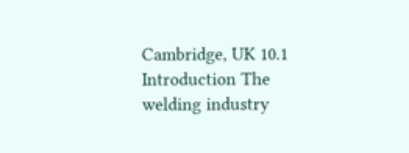Cambridge, UK 10.1 Introduction The welding industry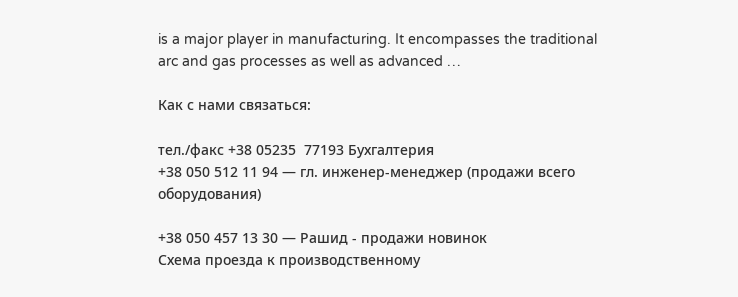is a major player in manufacturing. It encompasses the traditional arc and gas processes as well as advanced …

Как с нами связаться:

тел./факс +38 05235  77193 Бухгалтерия
+38 050 512 11 94 — гл. инженер-менеджер (продажи всего оборудования)

+38 050 457 13 30 — Рашид - продажи новинок
Схема проезда к производственному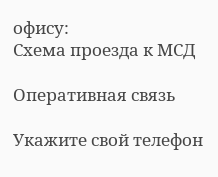офису:
Схема проезда к МСД

Оперативная связь

Укажите свой телефон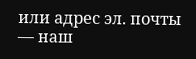или адрес эл. почты — наш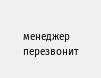менеджер перезвонит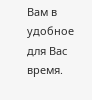Вам в удобное для Вас время.